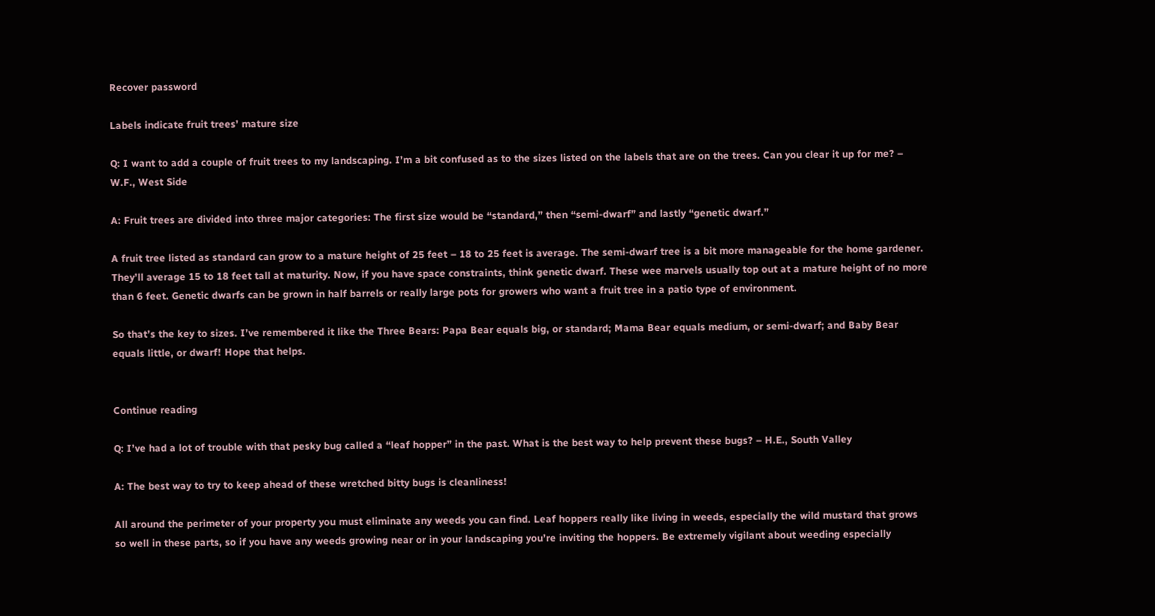Recover password

Labels indicate fruit trees’ mature size

Q: I want to add a couple of fruit trees to my landscaping. I’m a bit confused as to the sizes listed on the labels that are on the trees. Can you clear it up for me? – W.F., West Side

A: Fruit trees are divided into three major categories: The first size would be “standard,” then “semi-dwarf” and lastly “genetic dwarf.”

A fruit tree listed as standard can grow to a mature height of 25 feet – 18 to 25 feet is average. The semi-dwarf tree is a bit more manageable for the home gardener. They’ll average 15 to 18 feet tall at maturity. Now, if you have space constraints, think genetic dwarf. These wee marvels usually top out at a mature height of no more than 6 feet. Genetic dwarfs can be grown in half barrels or really large pots for growers who want a fruit tree in a patio type of environment.

So that’s the key to sizes. I’ve remembered it like the Three Bears: Papa Bear equals big, or standard; Mama Bear equals medium, or semi-dwarf; and Baby Bear equals little, or dwarf! Hope that helps.


Continue reading

Q: I’ve had a lot of trouble with that pesky bug called a “leaf hopper” in the past. What is the best way to help prevent these bugs? – H.E., South Valley

A: The best way to try to keep ahead of these wretched bitty bugs is cleanliness!

All around the perimeter of your property you must eliminate any weeds you can find. Leaf hoppers really like living in weeds, especially the wild mustard that grows so well in these parts, so if you have any weeds growing near or in your landscaping you’re inviting the hoppers. Be extremely vigilant about weeding especially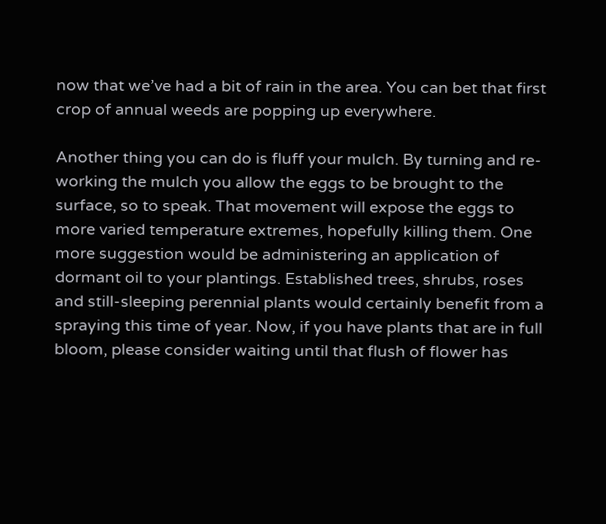now that we’ve had a bit of rain in the area. You can bet that first crop of annual weeds are popping up everywhere.

Another thing you can do is fluff your mulch. By turning and re-working the mulch you allow the eggs to be brought to the surface, so to speak. That movement will expose the eggs to more varied temperature extremes, hopefully killing them. One more suggestion would be administering an application of dormant oil to your plantings. Established trees, shrubs, roses and still-sleeping perennial plants would certainly benefit from a spraying this time of year. Now, if you have plants that are in full bloom, please consider waiting until that flush of flower has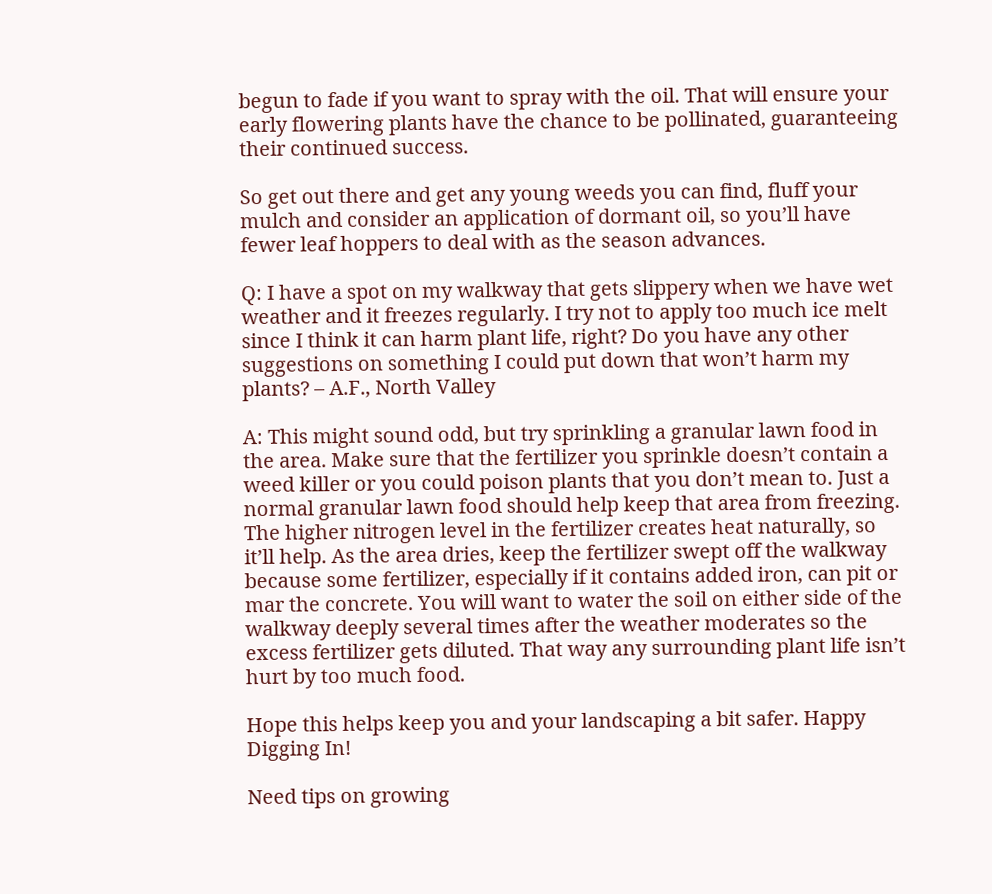begun to fade if you want to spray with the oil. That will ensure your early flowering plants have the chance to be pollinated, guaranteeing their continued success.

So get out there and get any young weeds you can find, fluff your mulch and consider an application of dormant oil, so you’ll have fewer leaf hoppers to deal with as the season advances.

Q: I have a spot on my walkway that gets slippery when we have wet weather and it freezes regularly. I try not to apply too much ice melt since I think it can harm plant life, right? Do you have any other suggestions on something I could put down that won’t harm my plants? – A.F., North Valley

A: This might sound odd, but try sprinkling a granular lawn food in the area. Make sure that the fertilizer you sprinkle doesn’t contain a weed killer or you could poison plants that you don’t mean to. Just a normal granular lawn food should help keep that area from freezing. The higher nitrogen level in the fertilizer creates heat naturally, so it’ll help. As the area dries, keep the fertilizer swept off the walkway because some fertilizer, especially if it contains added iron, can pit or mar the concrete. You will want to water the soil on either side of the walkway deeply several times after the weather moderates so the excess fertilizer gets diluted. That way any surrounding plant life isn’t hurt by too much food.

Hope this helps keep you and your landscaping a bit safer. Happy Digging In!

Need tips on growing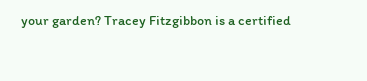your garden? Tracey Fitzgibbon is a certified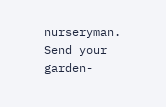nurseryman. Send your garden-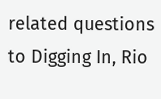related questions to Digging In, Rio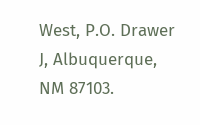West, P.O. Drawer J, Albuquerque, NM 87103.